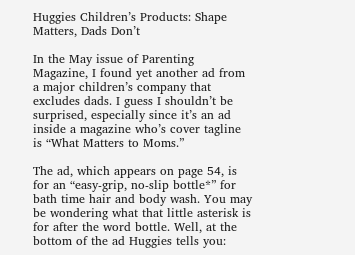Huggies Children’s Products: Shape Matters, Dads Don’t

In the May issue of Parenting Magazine, I found yet another ad from a major children’s company that excludes dads. I guess I shouldn’t be surprised, especially since it’s an ad inside a magazine who’s cover tagline is “What Matters to Moms.”

The ad, which appears on page 54, is for an “easy-grip, no-slip bottle*” for bath time hair and body wash. You may be wondering what that little asterisk is for after the word bottle. Well, at the bottom of the ad Huggies tells you: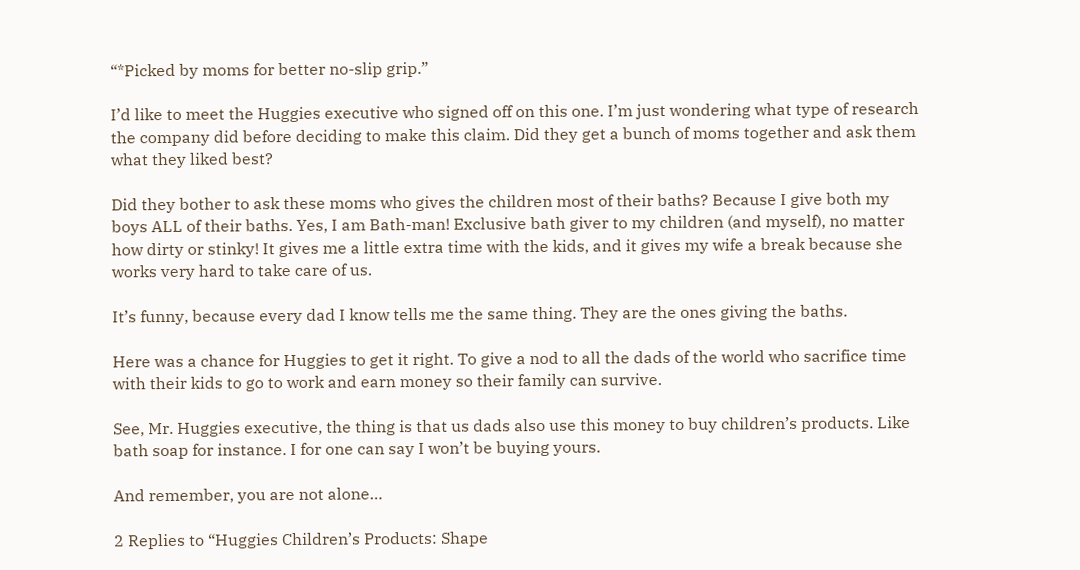“*Picked by moms for better no-slip grip.”

I’d like to meet the Huggies executive who signed off on this one. I’m just wondering what type of research the company did before deciding to make this claim. Did they get a bunch of moms together and ask them what they liked best?

Did they bother to ask these moms who gives the children most of their baths? Because I give both my boys ALL of their baths. Yes, I am Bath-man! Exclusive bath giver to my children (and myself), no matter how dirty or stinky! It gives me a little extra time with the kids, and it gives my wife a break because she works very hard to take care of us.

It’s funny, because every dad I know tells me the same thing. They are the ones giving the baths.

Here was a chance for Huggies to get it right. To give a nod to all the dads of the world who sacrifice time with their kids to go to work and earn money so their family can survive.

See, Mr. Huggies executive, the thing is that us dads also use this money to buy children’s products. Like bath soap for instance. I for one can say I won’t be buying yours.

And remember, you are not alone…

2 Replies to “Huggies Children’s Products: Shape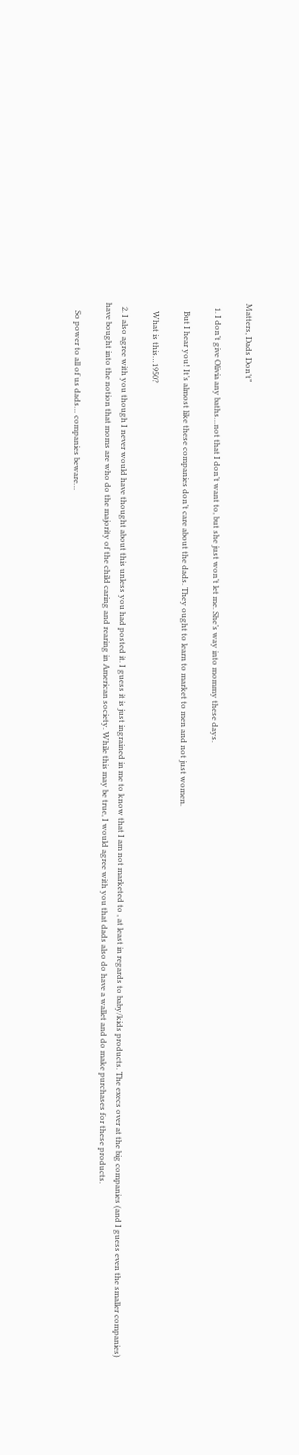Matters, Dads Don’t”

  1. I don’t give Olivia any baths…not that I don’t want to, but she just won’t let me. She’s way into mommy these days.

    But I hear you! It’s almost like these companies don’t care about the dads. They ought to learn to market to men and not just women.

    What is this…1950?

  2. I also agree with you though I never would have thought about this unless you had posted it. I guess it is just ingrained in me to know that I am not marketed to , at least in regards to baby/kids products. The execs over at the big companies (and I guess even the smaller companies) have bought into the notion that moms are who do the majority of the child caring and rearing in American society. While this may be true, I would agree with you that dads also do have a wallet and do make purchases for these products.

    So power to all of us dads… companies beware…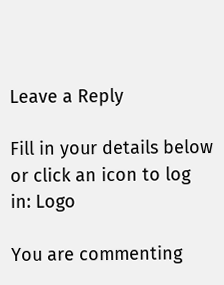Leave a Reply

Fill in your details below or click an icon to log in: Logo

You are commenting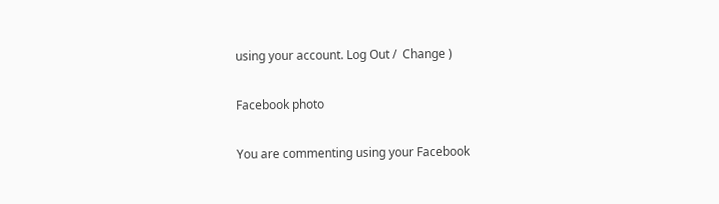using your account. Log Out /  Change )

Facebook photo

You are commenting using your Facebook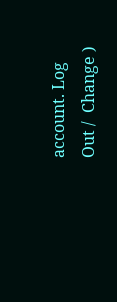account. Log Out /  Change )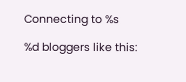Connecting to %s

%d bloggers like this: